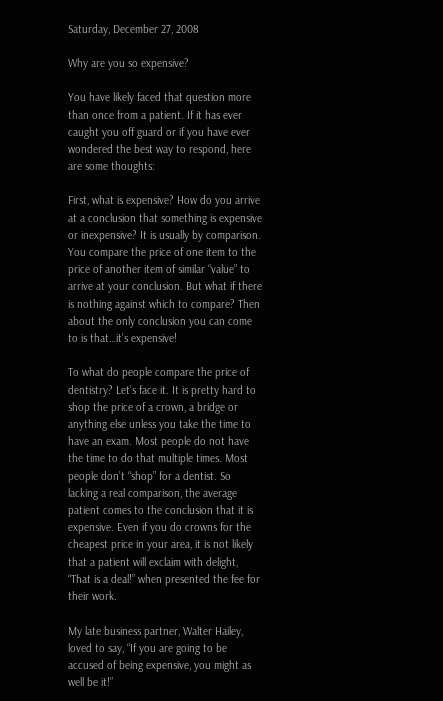Saturday, December 27, 2008

Why are you so expensive?

You have likely faced that question more than once from a patient. If it has ever caught you off guard or if you have ever wondered the best way to respond, here are some thoughts:

First, what is expensive? How do you arrive at a conclusion that something is expensive or inexpensive? It is usually by comparison. You compare the price of one item to the price of another item of similar “value” to arrive at your conclusion. But what if there is nothing against which to compare? Then about the only conclusion you can come to is that…it’s expensive!

To what do people compare the price of dentistry? Let’s face it. It is pretty hard to shop the price of a crown, a bridge or anything else unless you take the time to have an exam. Most people do not have the time to do that multiple times. Most people don’t “shop” for a dentist. So lacking a real comparison, the average patient comes to the conclusion that it is expensive. Even if you do crowns for the cheapest price in your area, it is not likely that a patient will exclaim with delight, “That is a deal!” when presented the fee for their work.

My late business partner, Walter Hailey, loved to say, “If you are going to be accused of being expensive, you might as well be it!”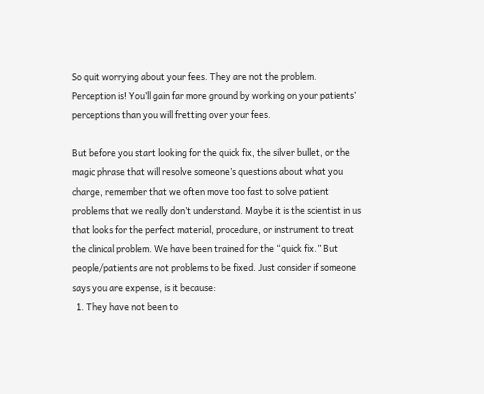So quit worrying about your fees. They are not the problem. Perception is! You’ll gain far more ground by working on your patients’ perceptions than you will fretting over your fees.

But before you start looking for the quick fix, the silver bullet, or the magic phrase that will resolve someone’s questions about what you charge, remember that we often move too fast to solve patient problems that we really don’t understand. Maybe it is the scientist in us that looks for the perfect material, procedure, or instrument to treat the clinical problem. We have been trained for the “quick fix.” But people/patients are not problems to be fixed. Just consider if someone says you are expense, is it because:
  1. They have not been to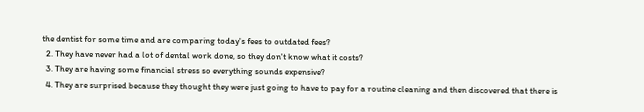the dentist for some time and are comparing today's fees to outdated fees?
  2. They have never had a lot of dental work done, so they don't know what it costs?
  3. They are having some financial stress so everything sounds expensive?
  4. They are surprised because they thought they were just going to have to pay for a routine cleaning and then discovered that there is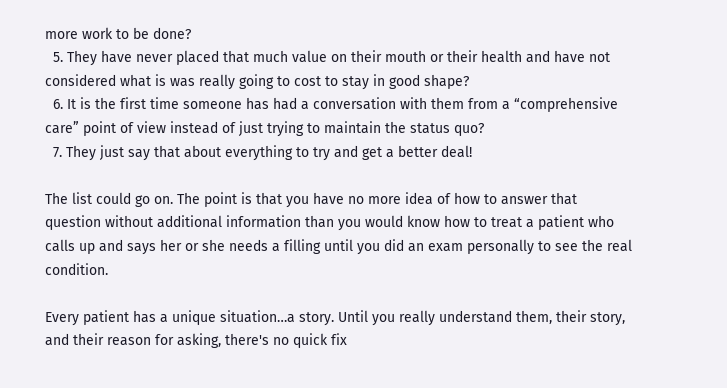more work to be done?
  5. They have never placed that much value on their mouth or their health and have not considered what is was really going to cost to stay in good shape?
  6. It is the first time someone has had a conversation with them from a “comprehensive care” point of view instead of just trying to maintain the status quo?
  7. They just say that about everything to try and get a better deal!

The list could go on. The point is that you have no more idea of how to answer that question without additional information than you would know how to treat a patient who calls up and says her or she needs a filling until you did an exam personally to see the real condition.

Every patient has a unique situation…a story. Until you really understand them, their story, and their reason for asking, there's no quick fix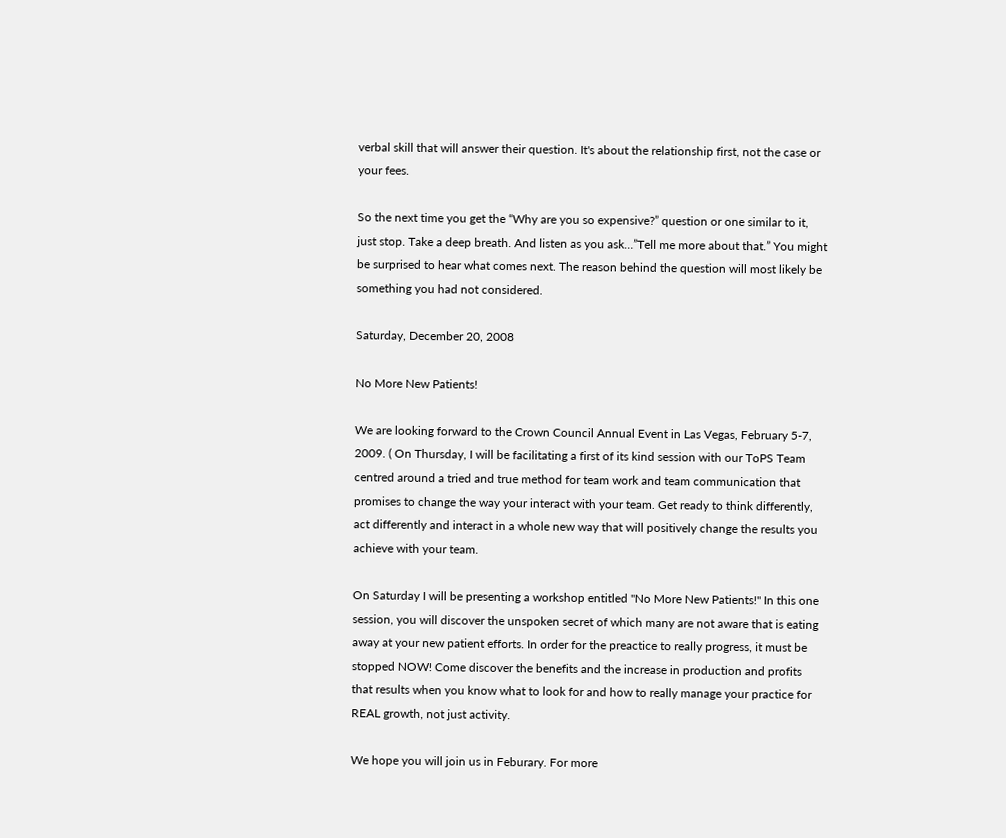verbal skill that will answer their question. It's about the relationship first, not the case or your fees.

So the next time you get the “Why are you so expensive?” question or one similar to it, just stop. Take a deep breath. And listen as you ask…”Tell me more about that.” You might be surprised to hear what comes next. The reason behind the question will most likely be something you had not considered.

Saturday, December 20, 2008

No More New Patients!

We are looking forward to the Crown Council Annual Event in Las Vegas, February 5-7, 2009. ( On Thursday, I will be facilitating a first of its kind session with our ToPS Team centred around a tried and true method for team work and team communication that promises to change the way your interact with your team. Get ready to think differently, act differently and interact in a whole new way that will positively change the results you achieve with your team.

On Saturday I will be presenting a workshop entitled "No More New Patients!" In this one session, you will discover the unspoken secret of which many are not aware that is eating away at your new patient efforts. In order for the preactice to really progress, it must be stopped NOW! Come discover the benefits and the increase in production and profits that results when you know what to look for and how to really manage your practice for REAL growth, not just activity.

We hope you will join us in Feburary. For more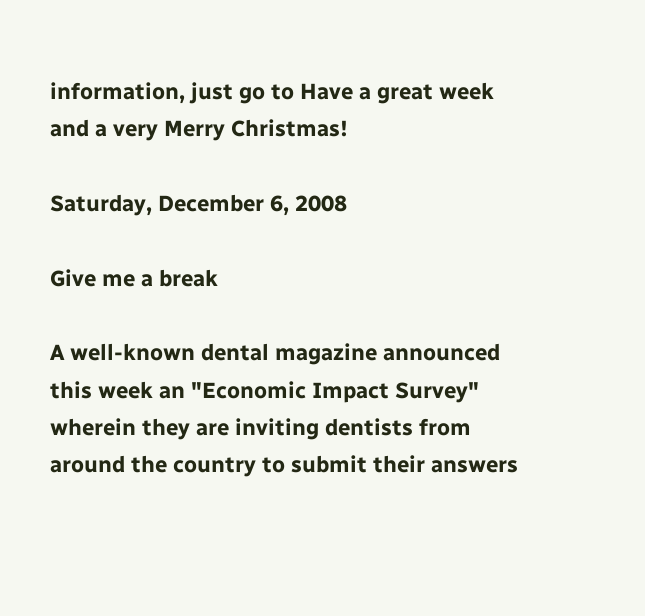information, just go to Have a great week and a very Merry Christmas!

Saturday, December 6, 2008

Give me a break

A well-known dental magazine announced this week an "Economic Impact Survey" wherein they are inviting dentists from around the country to submit their answers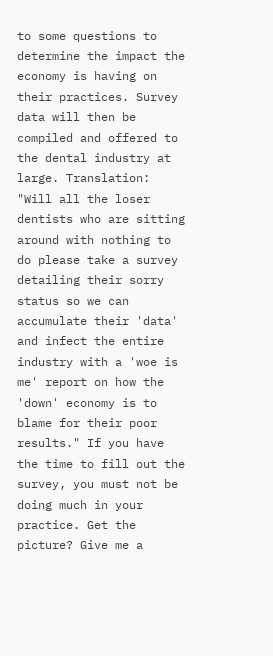to some questions to determine the impact the economy is having on their practices. Survey data will then be compiled and offered to the dental industry at large. Translation: "Will all the loser dentists who are sitting around with nothing to do please take a survey detailing their sorry status so we can accumulate their 'data' and infect the entire industry with a 'woe is me' report on how the 'down' economy is to blame for their poor results." If you have the time to fill out the survey, you must not be doing much in your practice. Get the picture? Give me a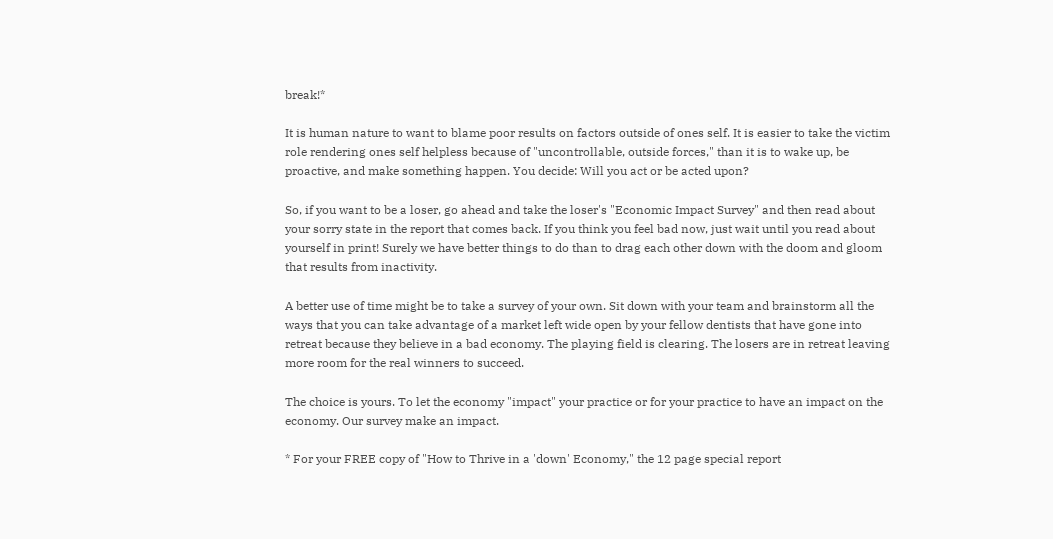break!*

It is human nature to want to blame poor results on factors outside of ones self. It is easier to take the victim role rendering ones self helpless because of "uncontrollable, outside forces," than it is to wake up, be proactive, and make something happen. You decide: Will you act or be acted upon?

So, if you want to be a loser, go ahead and take the loser's "Economic Impact Survey" and then read about your sorry state in the report that comes back. If you think you feel bad now, just wait until you read about yourself in print! Surely we have better things to do than to drag each other down with the doom and gloom that results from inactivity.

A better use of time might be to take a survey of your own. Sit down with your team and brainstorm all the ways that you can take advantage of a market left wide open by your fellow dentists that have gone into retreat because they believe in a bad economy. The playing field is clearing. The losers are in retreat leaving more room for the real winners to succeed.

The choice is yours. To let the economy "impact" your practice or for your practice to have an impact on the economy. Our survey make an impact.

* For your FREE copy of "How to Thrive in a 'down' Economy," the 12 page special report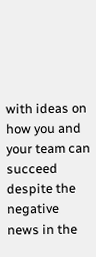with ideas on how you and your team can succeed despite the negative news in the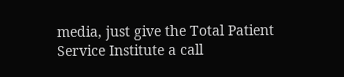media, just give the Total Patient Service Institute a call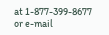at 1-877-399-8677 or e-mail